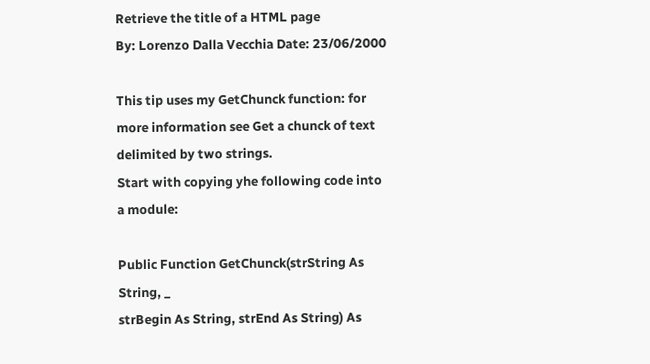Retrieve the title of a HTML page
By: Lorenzo Dalla Vecchia Date: 23/06/2000

This tip uses my GetChunck function: for more information see Get a chunck of text delimited by two strings.
Start with copying yhe following code into a module:

Public Function GetChunck(strString As String, _
strBegin As String, strEnd As String) As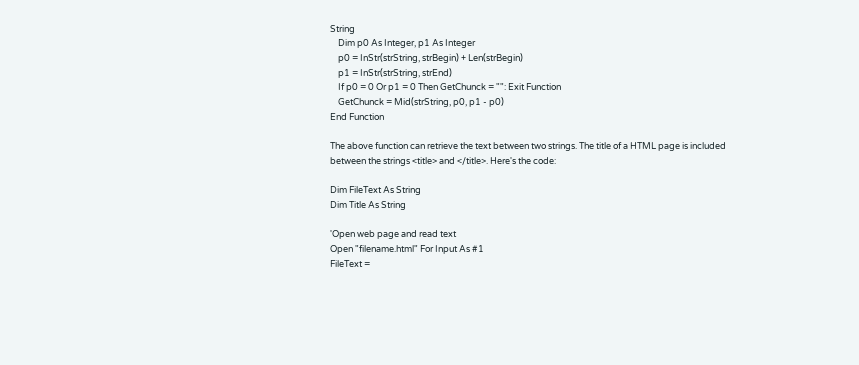String
    Dim p0 As Integer, p1 As Integer
    p0 = InStr(strString, strBegin) + Len(strBegin)
    p1 = InStr(strString, strEnd)
    If p0 = 0 Or p1 = 0 Then GetChunck = "": Exit Function
    GetChunck = Mid(strString, p0, p1 - p0)
End Function

The above function can retrieve the text between two strings. The title of a HTML page is included between the strings <title> and </title>. Here's the code:

Dim FileText As String
Dim Title As String

'Open web page and read text
Open "filename.html" For Input As #1
FileText =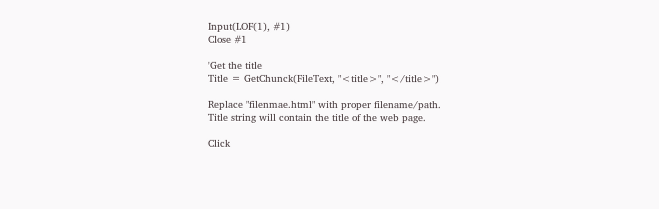Input(LOF(1), #1)
Close #1

'Get the title
Title = GetChunck(FileText, "<title>", "</title>")

Replace "filenmae.html" with proper filename/path.
Title string will contain the title of the web page.

Click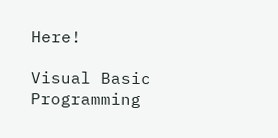Here!

Visual Basic Programming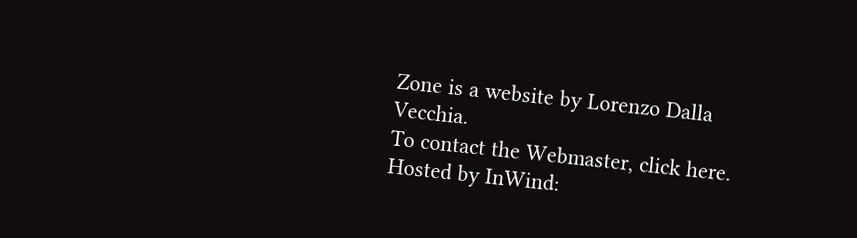Zone is a website by Lorenzo Dalla Vecchia.
To contact the Webmaster, click here.
Hosted by InWind: